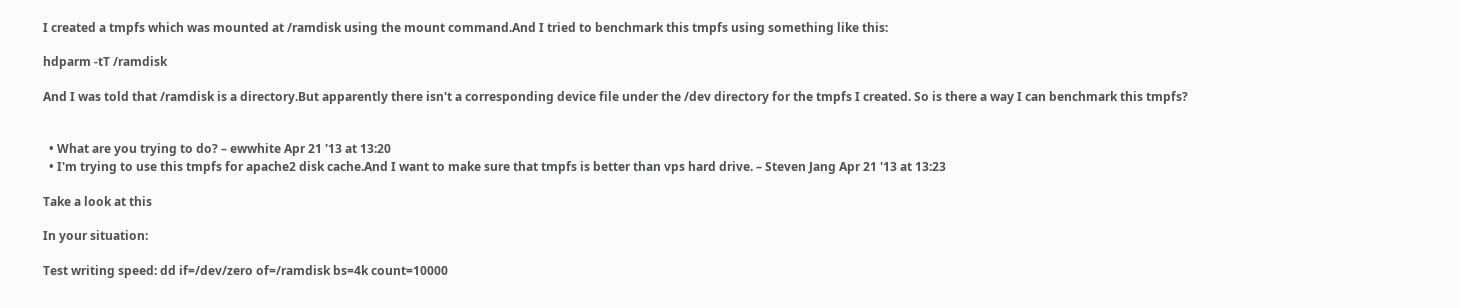I created a tmpfs which was mounted at /ramdisk using the mount command.And I tried to benchmark this tmpfs using something like this:

hdparm -tT /ramdisk

And I was told that /ramdisk is a directory.But apparently there isn't a corresponding device file under the /dev directory for the tmpfs I created. So is there a way I can benchmark this tmpfs?


  • What are you trying to do? – ewwhite Apr 21 '13 at 13:20
  • I'm trying to use this tmpfs for apache2 disk cache.And I want to make sure that tmpfs is better than vps hard drive. – Steven Jang Apr 21 '13 at 13:23

Take a look at this

In your situation:

Test writing speed: dd if=/dev/zero of=/ramdisk bs=4k count=10000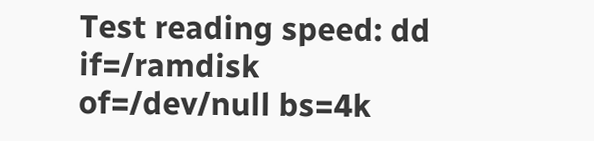Test reading speed: dd if=/ramdisk of=/dev/null bs=4k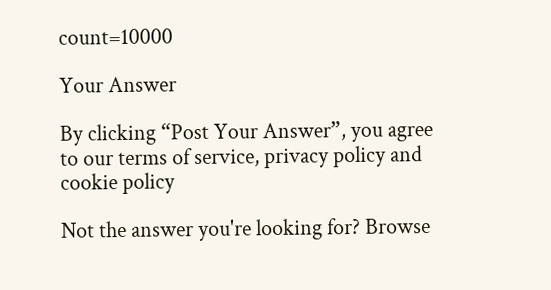count=10000

Your Answer

By clicking “Post Your Answer”, you agree to our terms of service, privacy policy and cookie policy

Not the answer you're looking for? Browse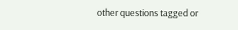other questions tagged or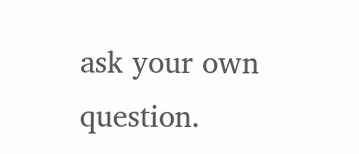ask your own question.